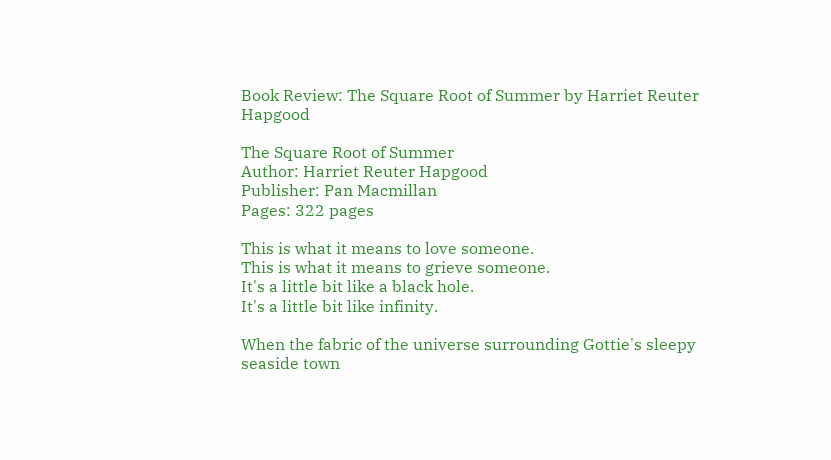Book Review: The Square Root of Summer by Harriet Reuter Hapgood

The Square Root of Summer
Author: Harriet Reuter Hapgood
Publisher: Pan Macmillan
Pages: 322 pages

This is what it means to love someone.
This is what it means to grieve someone.
It's a little bit like a black hole.
It's a little bit like infinity.

When the fabric of the universe surrounding Gottie's sleepy seaside town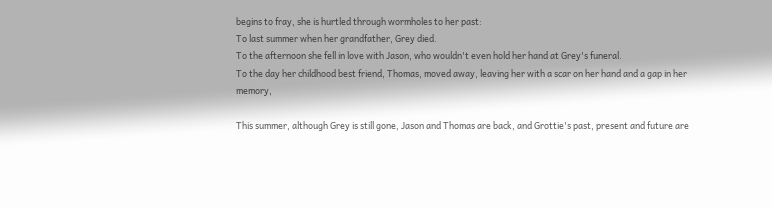begins to fray, she is hurtled through wormholes to her past:
To last summer when her grandfather, Grey died.
To the afternoon she fell in love with Jason, who wouldn't even hold her hand at Grey's funeral.
To the day her childhood best friend, Thomas, moved away, leaving her with a scar on her hand and a gap in her memory,

This summer, although Grey is still gone, Jason and Thomas are back, and Grottie's past, present and future are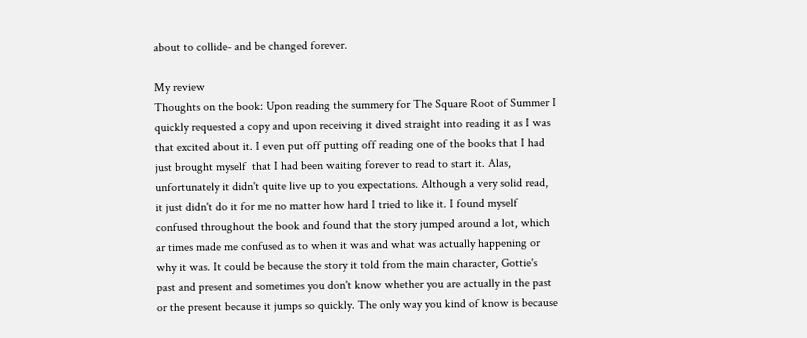about to collide- and be changed forever.

My review
Thoughts on the book: Upon reading the summery for The Square Root of Summer I quickly requested a copy and upon receiving it dived straight into reading it as I was that excited about it. I even put off putting off reading one of the books that I had just brought myself  that I had been waiting forever to read to start it. Alas, unfortunately it didn't quite live up to you expectations. Although a very solid read, it just didn't do it for me no matter how hard I tried to like it. I found myself confused throughout the book and found that the story jumped around a lot, which ar times made me confused as to when it was and what was actually happening or why it was. It could be because the story it told from the main character, Gottie's past and present and sometimes you don't know whether you are actually in the past or the present because it jumps so quickly. The only way you kind of know is because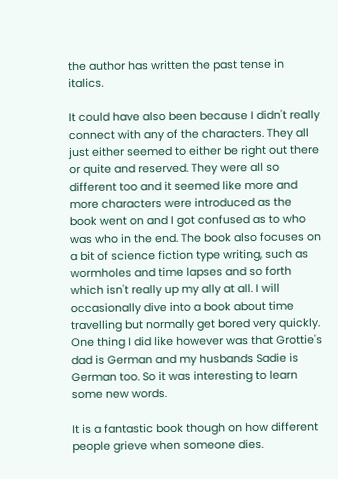the author has written the past tense in italics.

It could have also been because I didn't really connect with any of the characters. They all just either seemed to either be right out there or quite and reserved. They were all so different too and it seemed like more and more characters were introduced as the book went on and I got confused as to who was who in the end. The book also focuses on a bit of science fiction type writing, such as wormholes and time lapses and so forth which isn't really up my ally at all. I will occasionally dive into a book about time travelling but normally get bored very quickly.  One thing I did like however was that Grottie's dad is German and my husbands Sadie is German too. So it was interesting to learn some new words.

It is a fantastic book though on how different people grieve when someone dies.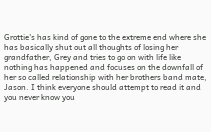Grottie's has kind of gone to the extreme end where she has basically shut out all thoughts of losing her grandfather, Grey and tries to go on with life like nothing has happened and focuses on the downfall of her so called relationship with her brothers band mate, Jason. I think everyone should attempt to read it and you never know you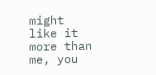might like it more than me, you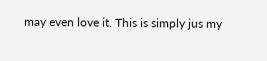may even love it. This is simply jus my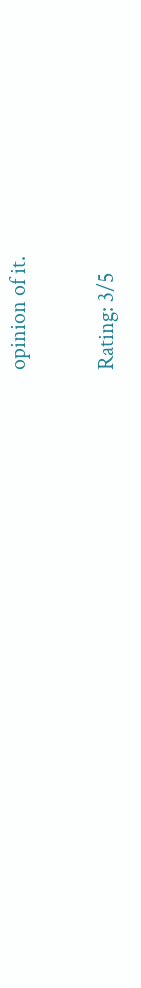opinion of it.

Rating: 3/5